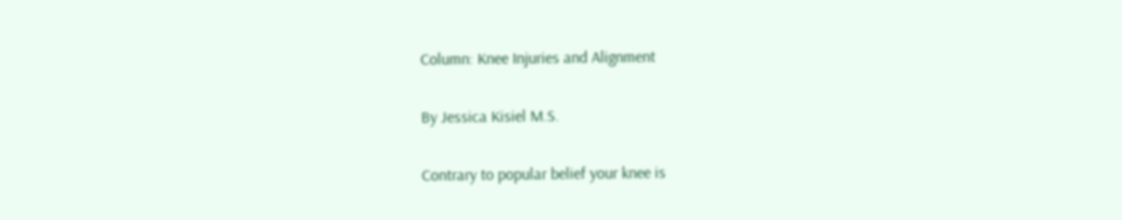Column: Knee Injuries and Alignment

By Jessica Kisiel M.S.

Contrary to popular belief your knee is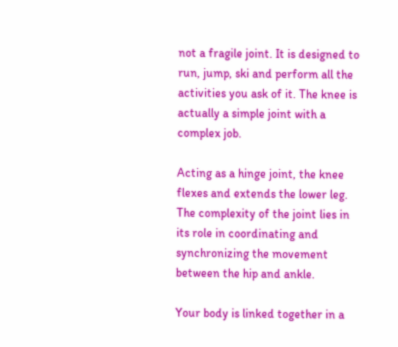not a fragile joint. It is designed to run, jump, ski and perform all the activities you ask of it. The knee is actually a simple joint with a complex job.

Acting as a hinge joint, the knee flexes and extends the lower leg. The complexity of the joint lies in its role in coordinating and synchronizing the movement between the hip and ankle.

Your body is linked together in a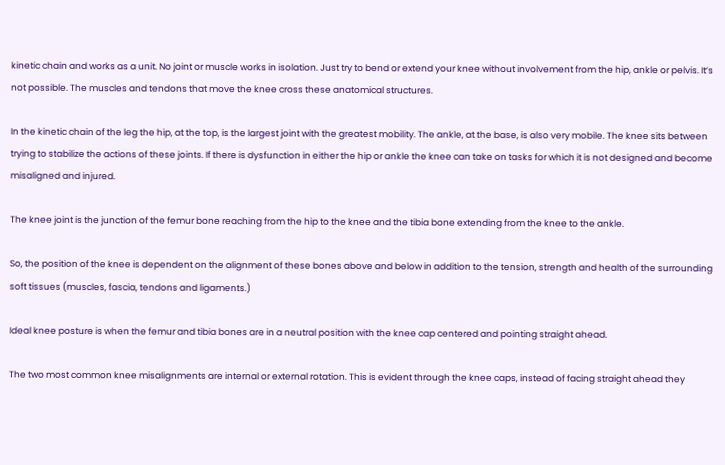kinetic chain and works as a unit. No joint or muscle works in isolation. Just try to bend or extend your knee without involvement from the hip, ankle or pelvis. It’s not possible. The muscles and tendons that move the knee cross these anatomical structures.

In the kinetic chain of the leg the hip, at the top, is the largest joint with the greatest mobility. The ankle, at the base, is also very mobile. The knee sits between trying to stabilize the actions of these joints. If there is dysfunction in either the hip or ankle the knee can take on tasks for which it is not designed and become misaligned and injured.

The knee joint is the junction of the femur bone reaching from the hip to the knee and the tibia bone extending from the knee to the ankle.

So, the position of the knee is dependent on the alignment of these bones above and below in addition to the tension, strength and health of the surrounding soft tissues (muscles, fascia, tendons and ligaments.)

Ideal knee posture is when the femur and tibia bones are in a neutral position with the knee cap centered and pointing straight ahead.

The two most common knee misalignments are internal or external rotation. This is evident through the knee caps, instead of facing straight ahead they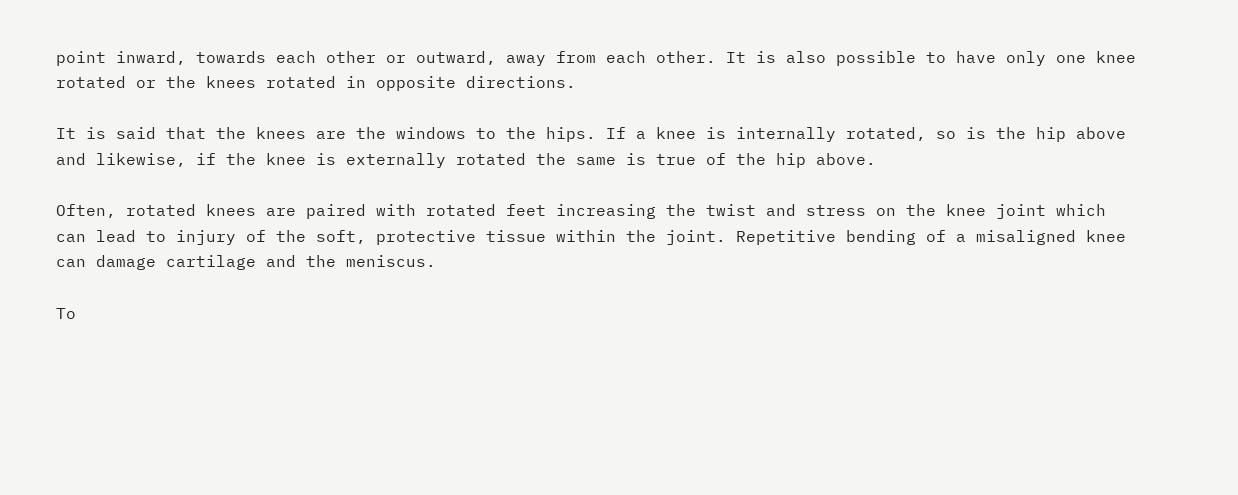point inward, towards each other or outward, away from each other. It is also possible to have only one knee rotated or the knees rotated in opposite directions.

It is said that the knees are the windows to the hips. If a knee is internally rotated, so is the hip above and likewise, if the knee is externally rotated the same is true of the hip above.

Often, rotated knees are paired with rotated feet increasing the twist and stress on the knee joint which can lead to injury of the soft, protective tissue within the joint. Repetitive bending of a misaligned knee can damage cartilage and the meniscus.

To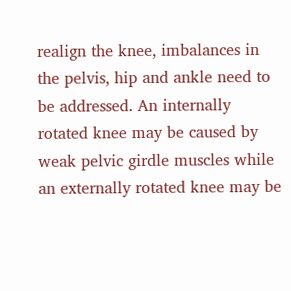realign the knee, imbalances in the pelvis, hip and ankle need to be addressed. An internally rotated knee may be caused by weak pelvic girdle muscles while an externally rotated knee may be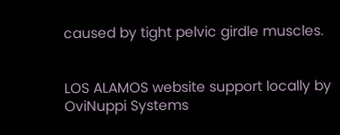caused by tight pelvic girdle muscles.


LOS ALAMOS website support locally by OviNuppi Systems